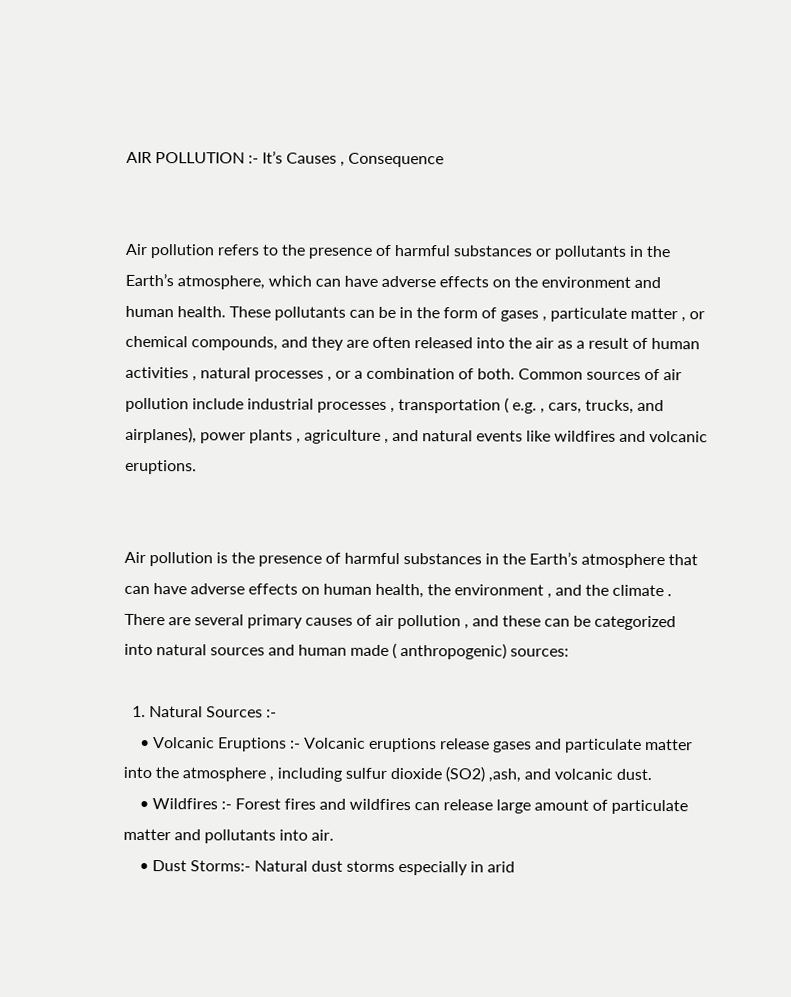AIR POLLUTION :- It’s Causes , Consequence


Air pollution refers to the presence of harmful substances or pollutants in the Earth’s atmosphere, which can have adverse effects on the environment and human health. These pollutants can be in the form of gases , particulate matter , or chemical compounds, and they are often released into the air as a result of human activities , natural processes , or a combination of both. Common sources of air pollution include industrial processes , transportation ( e.g. , cars, trucks, and airplanes), power plants , agriculture , and natural events like wildfires and volcanic eruptions.


Air pollution is the presence of harmful substances in the Earth’s atmosphere that can have adverse effects on human health, the environment , and the climate . There are several primary causes of air pollution , and these can be categorized into natural sources and human made ( anthropogenic) sources:

  1. Natural Sources :-
    • Volcanic Eruptions :- Volcanic eruptions release gases and particulate matter into the atmosphere , including sulfur dioxide (SO2) ,ash, and volcanic dust.
    • Wildfires :- Forest fires and wildfires can release large amount of particulate matter and pollutants into air.
    • Dust Storms:- Natural dust storms especially in arid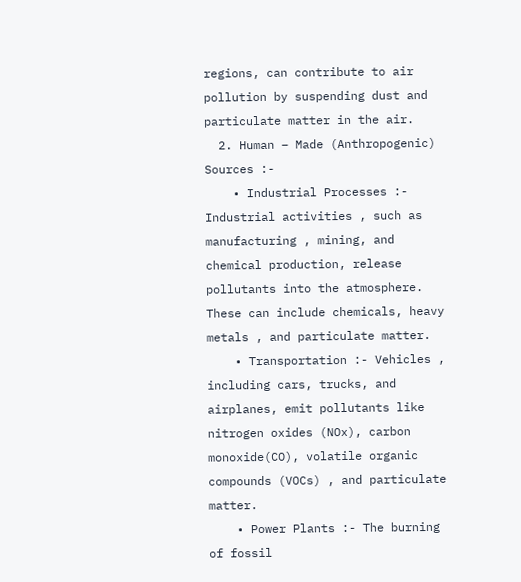regions, can contribute to air pollution by suspending dust and particulate matter in the air.
  2. Human – Made (Anthropogenic) Sources :-
    • Industrial Processes :- Industrial activities , such as manufacturing , mining, and chemical production, release pollutants into the atmosphere. These can include chemicals, heavy metals , and particulate matter.
    • Transportation :- Vehicles , including cars, trucks, and airplanes, emit pollutants like nitrogen oxides (NOx), carbon monoxide(CO), volatile organic compounds (VOCs) , and particulate matter.
    • Power Plants :- The burning of fossil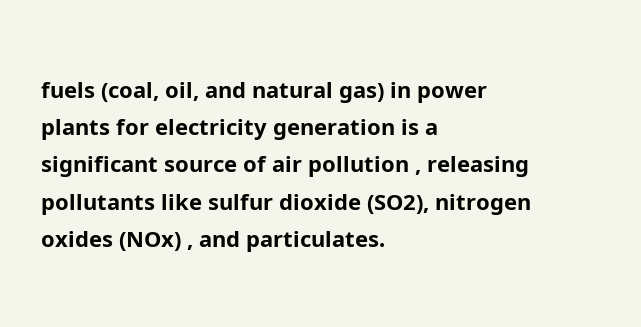fuels (coal, oil, and natural gas) in power plants for electricity generation is a significant source of air pollution , releasing pollutants like sulfur dioxide (SO2), nitrogen oxides (NOx) , and particulates.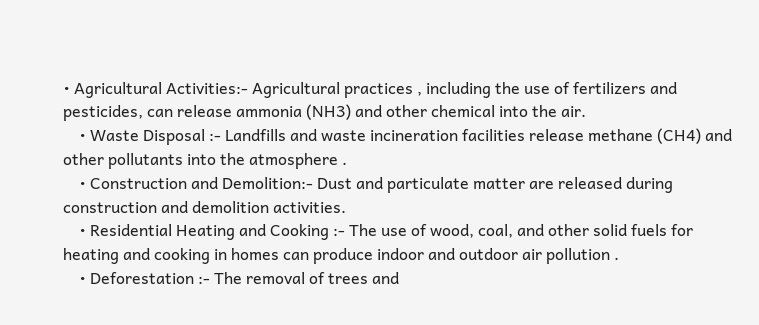• Agricultural Activities:- Agricultural practices , including the use of fertilizers and pesticides, can release ammonia (NH3) and other chemical into the air.
    • Waste Disposal :- Landfills and waste incineration facilities release methane (CH4) and other pollutants into the atmosphere .
    • Construction and Demolition:- Dust and particulate matter are released during construction and demolition activities.
    • Residential Heating and Cooking :- The use of wood, coal, and other solid fuels for heating and cooking in homes can produce indoor and outdoor air pollution .
    • Deforestation :- The removal of trees and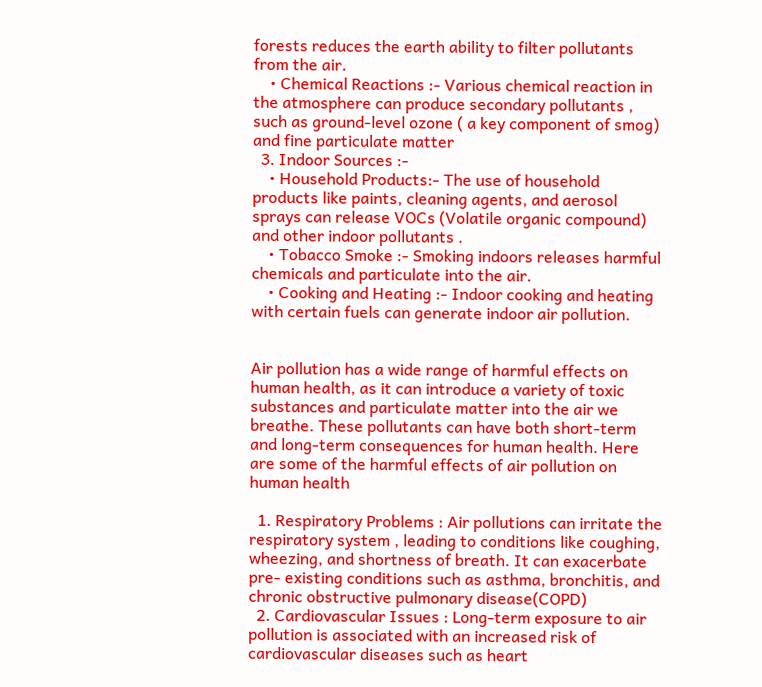forests reduces the earth ability to filter pollutants from the air.
    • Chemical Reactions :- Various chemical reaction in the atmosphere can produce secondary pollutants , such as ground-level ozone ( a key component of smog) and fine particulate matter
  3. Indoor Sources :-
    • Household Products:- The use of household products like paints, cleaning agents, and aerosol sprays can release VOCs (Volatile organic compound) and other indoor pollutants .
    • Tobacco Smoke :- Smoking indoors releases harmful chemicals and particulate into the air.
    • Cooking and Heating :- Indoor cooking and heating with certain fuels can generate indoor air pollution.


Air pollution has a wide range of harmful effects on human health, as it can introduce a variety of toxic substances and particulate matter into the air we breathe. These pollutants can have both short-term and long-term consequences for human health. Here are some of the harmful effects of air pollution on human health

  1. Respiratory Problems : Air pollutions can irritate the respiratory system , leading to conditions like coughing, wheezing, and shortness of breath. It can exacerbate pre- existing conditions such as asthma, bronchitis, and chronic obstructive pulmonary disease(COPD)
  2. Cardiovascular Issues : Long-term exposure to air pollution is associated with an increased risk of cardiovascular diseases such as heart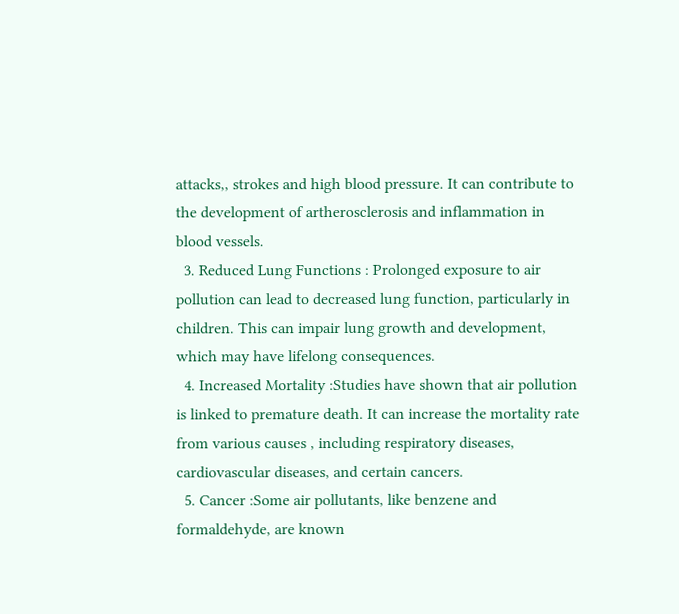attacks,, strokes and high blood pressure. It can contribute to the development of artherosclerosis and inflammation in blood vessels.
  3. Reduced Lung Functions : Prolonged exposure to air pollution can lead to decreased lung function, particularly in children. This can impair lung growth and development, which may have lifelong consequences.
  4. Increased Mortality :Studies have shown that air pollution is linked to premature death. It can increase the mortality rate from various causes , including respiratory diseases, cardiovascular diseases, and certain cancers.
  5. Cancer :Some air pollutants, like benzene and formaldehyde, are known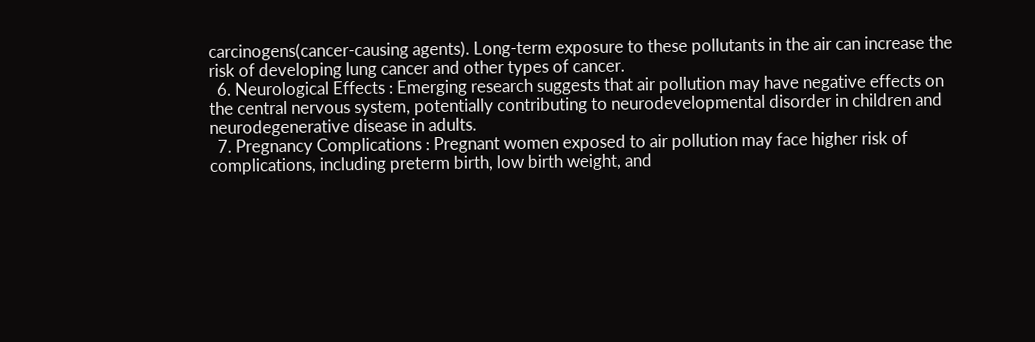carcinogens(cancer-causing agents). Long-term exposure to these pollutants in the air can increase the risk of developing lung cancer and other types of cancer.
  6. Neurological Effects : Emerging research suggests that air pollution may have negative effects on the central nervous system, potentially contributing to neurodevelopmental disorder in children and neurodegenerative disease in adults.
  7. Pregnancy Complications : Pregnant women exposed to air pollution may face higher risk of complications, including preterm birth, low birth weight, and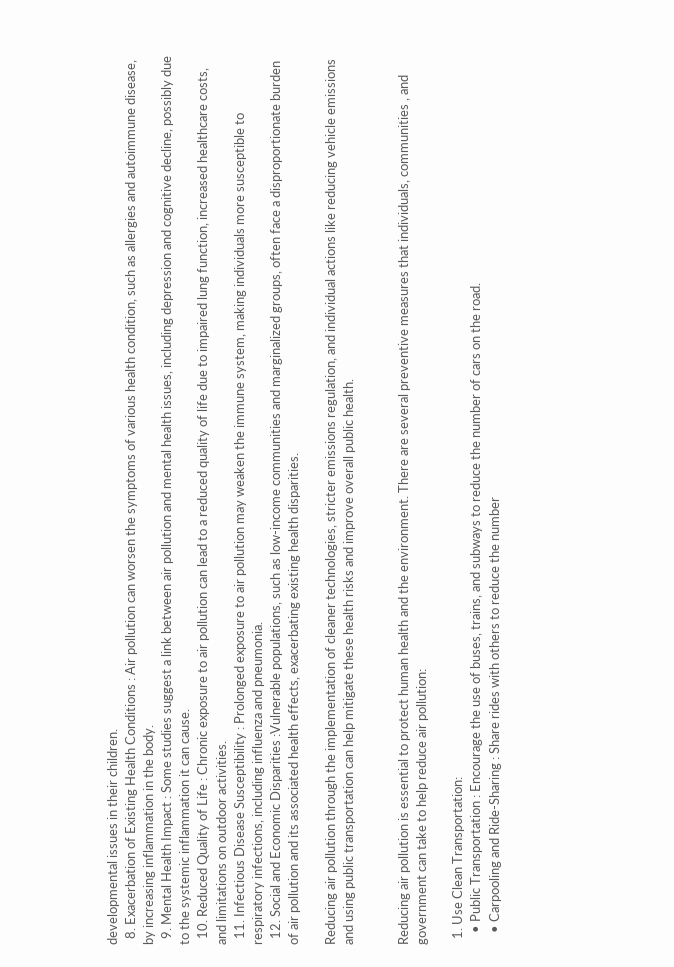developmental issues in their children.
  8. Exacerbation of Existing Health Conditions : Air pollution can worsen the symptoms of various health condition, such as allergies and autoimmune disease, by increasing inflammation in the body.
  9. Mental Health Impact : Some studies suggest a link between air pollution and mental health issues, including depression and cognitive decline, possibly due to the systemic inflammation it can cause.
  10. Reduced Quality of Life : Chronic exposure to air pollution can lead to a reduced quality of life due to impaired lung function, increased healthcare costs, and limitations on outdoor activities.
  11. Infectious Disease Susceptibility : Prolonged exposure to air pollution may weaken the immune system, making individuals more susceptible to respiratory infections, including influenza and pneumonia.
  12. Social and Economic Disparities :Vulnerable populations, such as low-income communities and marginalized groups, often face a disproportionate burden of air pollution and its associated health effects, exacerbating existing health disparities.

Reducing air pollution through the implementation of cleaner technologies, stricter emissions regulation, and individual actions like reducing vehicle emissions and using public transportation can help mitigate these health risks and improve overall public health.


Reducing air pollution is essential to protect human health and the environment. There are several preventive measures that individuals, communities , and government can take to help reduce air pollution:

  1. Use Clean Transportation:
    • Public Transportation : Encourage the use of buses, trains, and subways to reduce the number of cars on the road.
    • Carpooling and Ride-Sharing : Share rides with others to reduce the number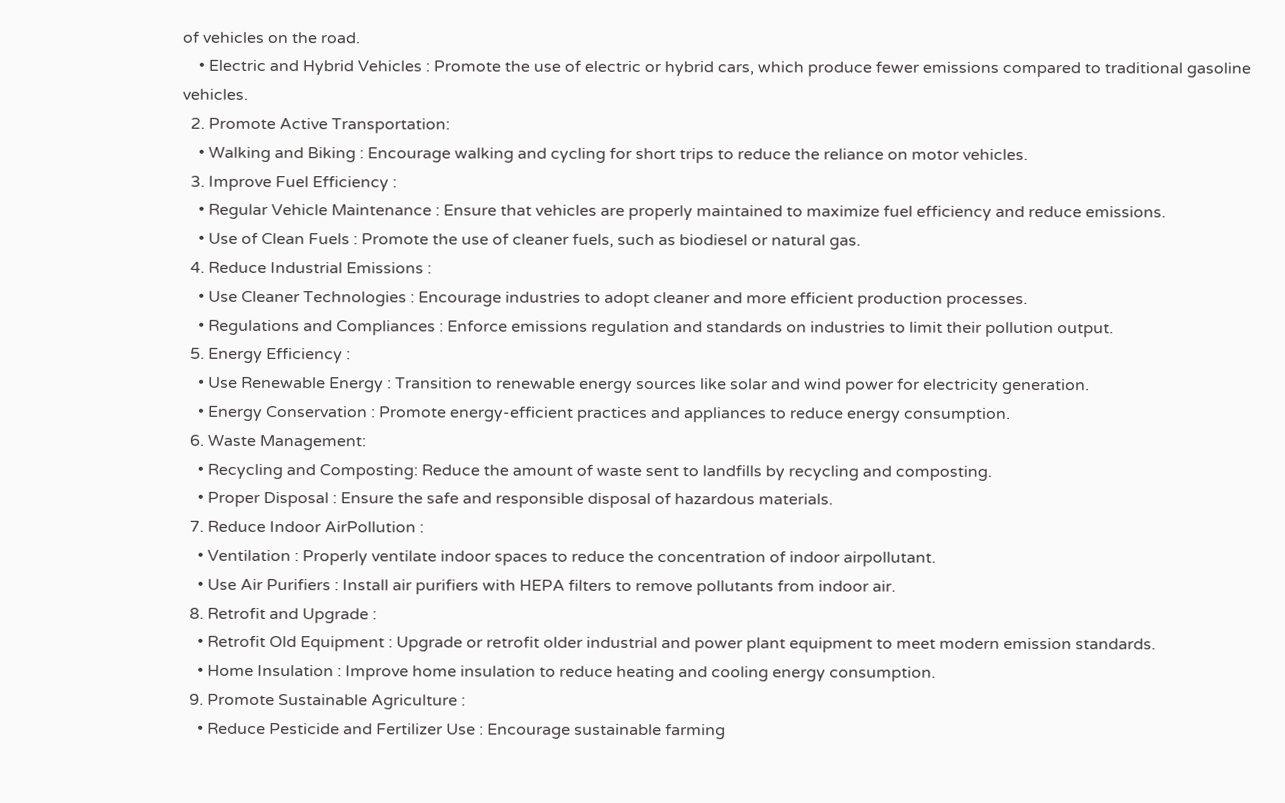of vehicles on the road.
    • Electric and Hybrid Vehicles : Promote the use of electric or hybrid cars, which produce fewer emissions compared to traditional gasoline vehicles.
  2. Promote Active Transportation:
    • Walking and Biking : Encourage walking and cycling for short trips to reduce the reliance on motor vehicles.
  3. Improve Fuel Efficiency :
    • Regular Vehicle Maintenance : Ensure that vehicles are properly maintained to maximize fuel efficiency and reduce emissions.
    • Use of Clean Fuels : Promote the use of cleaner fuels, such as biodiesel or natural gas.
  4. Reduce Industrial Emissions :
    • Use Cleaner Technologies : Encourage industries to adopt cleaner and more efficient production processes.
    • Regulations and Compliances : Enforce emissions regulation and standards on industries to limit their pollution output.
  5. Energy Efficiency :
    • Use Renewable Energy : Transition to renewable energy sources like solar and wind power for electricity generation.
    • Energy Conservation : Promote energy-efficient practices and appliances to reduce energy consumption.
  6. Waste Management:
    • Recycling and Composting: Reduce the amount of waste sent to landfills by recycling and composting.
    • Proper Disposal : Ensure the safe and responsible disposal of hazardous materials.
  7. Reduce Indoor AirPollution :
    • Ventilation : Properly ventilate indoor spaces to reduce the concentration of indoor airpollutant.
    • Use Air Purifiers : Install air purifiers with HEPA filters to remove pollutants from indoor air.
  8. Retrofit and Upgrade :
    • Retrofit Old Equipment : Upgrade or retrofit older industrial and power plant equipment to meet modern emission standards.
    • Home Insulation : Improve home insulation to reduce heating and cooling energy consumption.
  9. Promote Sustainable Agriculture :
    • Reduce Pesticide and Fertilizer Use : Encourage sustainable farming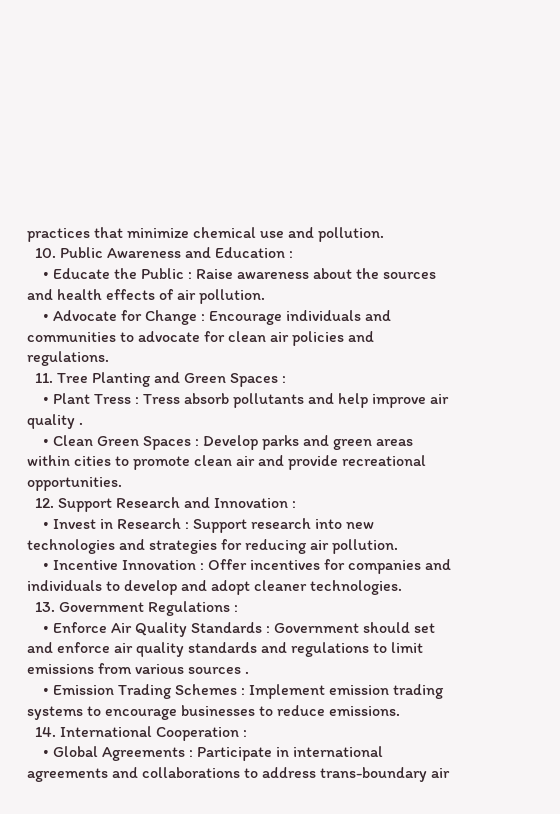practices that minimize chemical use and pollution.
  10. Public Awareness and Education :
    • Educate the Public : Raise awareness about the sources and health effects of air pollution.
    • Advocate for Change : Encourage individuals and communities to advocate for clean air policies and regulations.
  11. Tree Planting and Green Spaces :
    • Plant Tress : Tress absorb pollutants and help improve air quality .
    • Clean Green Spaces : Develop parks and green areas within cities to promote clean air and provide recreational opportunities.
  12. Support Research and Innovation :
    • Invest in Research : Support research into new technologies and strategies for reducing air pollution.
    • Incentive Innovation : Offer incentives for companies and individuals to develop and adopt cleaner technologies.
  13. Government Regulations :
    • Enforce Air Quality Standards : Government should set and enforce air quality standards and regulations to limit emissions from various sources .
    • Emission Trading Schemes : Implement emission trading systems to encourage businesses to reduce emissions.
  14. International Cooperation :
    • Global Agreements : Participate in international agreements and collaborations to address trans-boundary air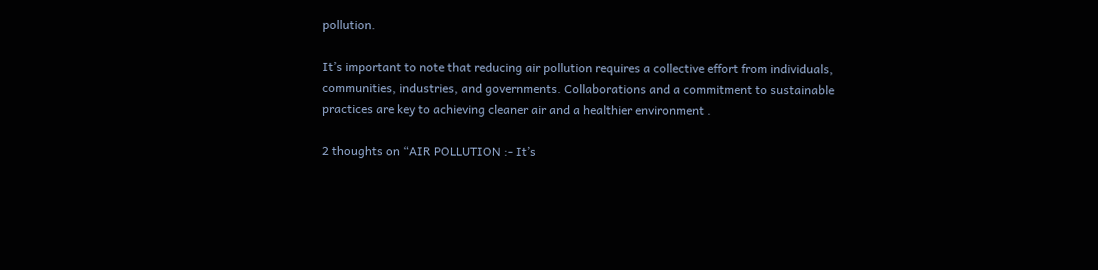pollution.

It’s important to note that reducing air pollution requires a collective effort from individuals, communities, industries, and governments. Collaborations and a commitment to sustainable practices are key to achieving cleaner air and a healthier environment .

2 thoughts on “AIR POLLUTION :- It’s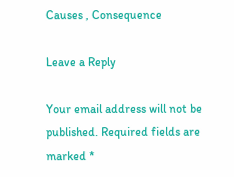Causes , Consequence

Leave a Reply

Your email address will not be published. Required fields are marked *